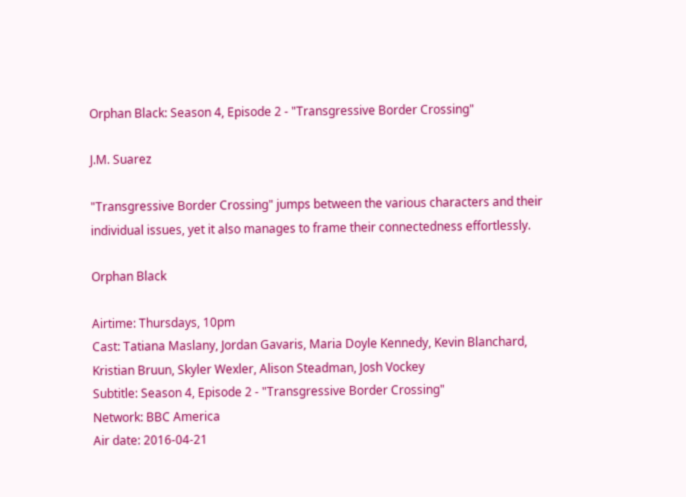Orphan Black: Season 4, Episode 2 - "Transgressive Border Crossing"

J.M. Suarez

"Transgressive Border Crossing" jumps between the various characters and their individual issues, yet it also manages to frame their connectedness effortlessly.

Orphan Black

Airtime: Thursdays, 10pm
Cast: Tatiana Maslany, Jordan Gavaris, Maria Doyle Kennedy, Kevin Blanchard, Kristian Bruun, Skyler Wexler, Alison Steadman, Josh Vockey
Subtitle: Season 4, Episode 2 - "Transgressive Border Crossing"
Network: BBC America
Air date: 2016-04-21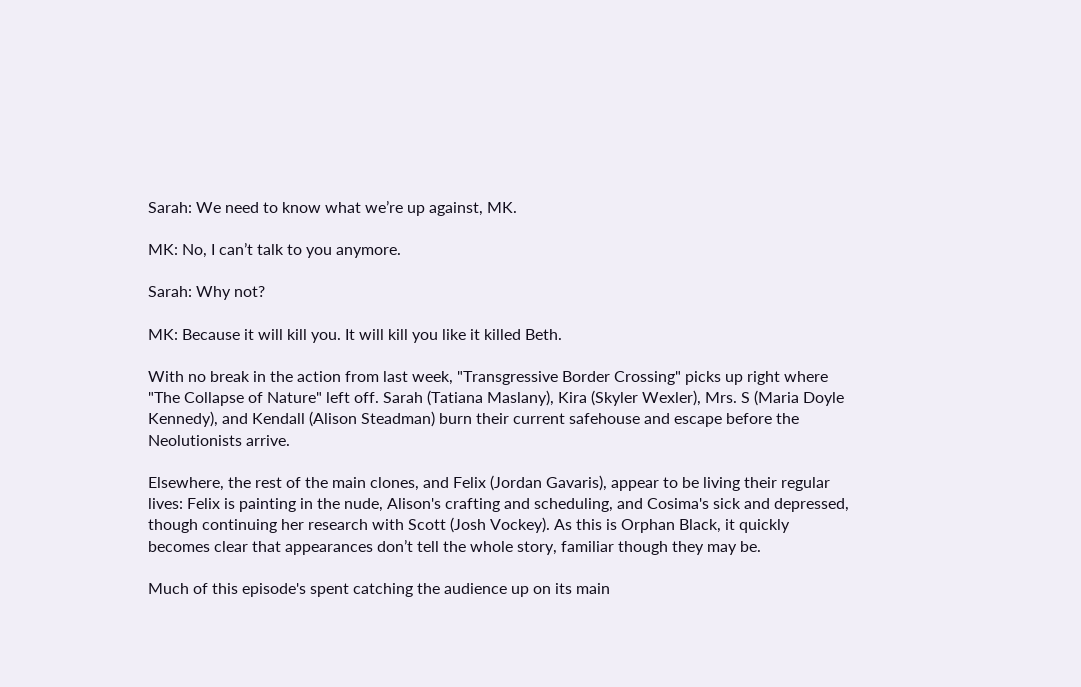Sarah: We need to know what we’re up against, MK.

MK: No, I can’t talk to you anymore.

Sarah: Why not?

MK: Because it will kill you. It will kill you like it killed Beth.

With no break in the action from last week, "Transgressive Border Crossing" picks up right where "The Collapse of Nature" left off. Sarah (Tatiana Maslany), Kira (Skyler Wexler), Mrs. S (Maria Doyle Kennedy), and Kendall (Alison Steadman) burn their current safehouse and escape before the Neolutionists arrive.

Elsewhere, the rest of the main clones, and Felix (Jordan Gavaris), appear to be living their regular lives: Felix is painting in the nude, Alison's crafting and scheduling, and Cosima's sick and depressed, though continuing her research with Scott (Josh Vockey). As this is Orphan Black, it quickly becomes clear that appearances don’t tell the whole story, familiar though they may be.

Much of this episode's spent catching the audience up on its main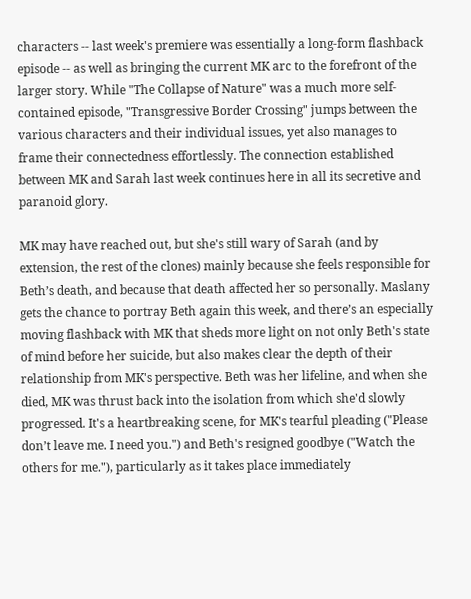characters -- last week's premiere was essentially a long-form flashback episode -- as well as bringing the current MK arc to the forefront of the larger story. While "The Collapse of Nature" was a much more self-contained episode, "Transgressive Border Crossing" jumps between the various characters and their individual issues, yet also manages to frame their connectedness effortlessly. The connection established between MK and Sarah last week continues here in all its secretive and paranoid glory.

MK may have reached out, but she's still wary of Sarah (and by extension, the rest of the clones) mainly because she feels responsible for Beth’s death, and because that death affected her so personally. Maslany gets the chance to portray Beth again this week, and there’s an especially moving flashback with MK that sheds more light on not only Beth's state of mind before her suicide, but also makes clear the depth of their relationship from MK's perspective. Beth was her lifeline, and when she died, MK was thrust back into the isolation from which she'd slowly progressed. It's a heartbreaking scene, for MK's tearful pleading ("Please don’t leave me. I need you.") and Beth's resigned goodbye ("Watch the others for me."), particularly as it takes place immediately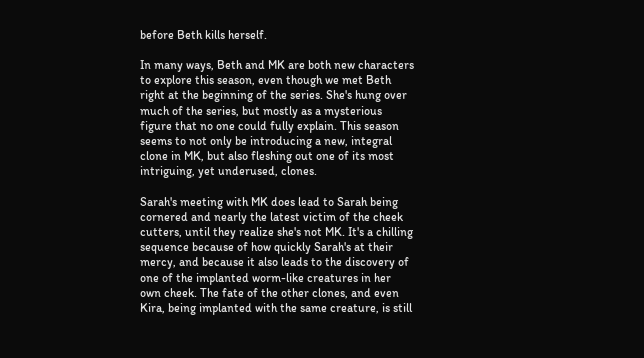before Beth kills herself.

In many ways, Beth and MK are both new characters to explore this season, even though we met Beth right at the beginning of the series. She's hung over much of the series, but mostly as a mysterious figure that no one could fully explain. This season seems to not only be introducing a new, integral clone in MK, but also fleshing out one of its most intriguing, yet underused, clones.

Sarah's meeting with MK does lead to Sarah being cornered and nearly the latest victim of the cheek cutters, until they realize she's not MK. It's a chilling sequence because of how quickly Sarah's at their mercy, and because it also leads to the discovery of one of the implanted worm-like creatures in her own cheek. The fate of the other clones, and even Kira, being implanted with the same creature, is still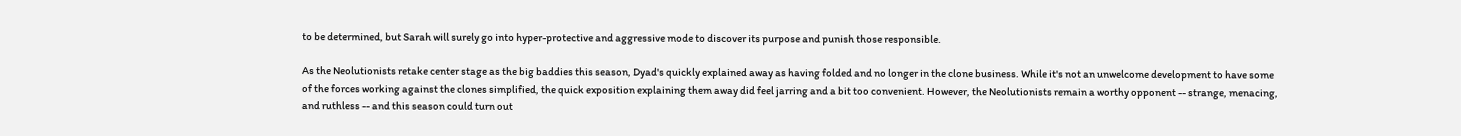to be determined, but Sarah will surely go into hyper-protective and aggressive mode to discover its purpose and punish those responsible.

As the Neolutionists retake center stage as the big baddies this season, Dyad's quickly explained away as having folded and no longer in the clone business. While it's not an unwelcome development to have some of the forces working against the clones simplified, the quick exposition explaining them away did feel jarring and a bit too convenient. However, the Neolutionists remain a worthy opponent -- strange, menacing, and ruthless -- and this season could turn out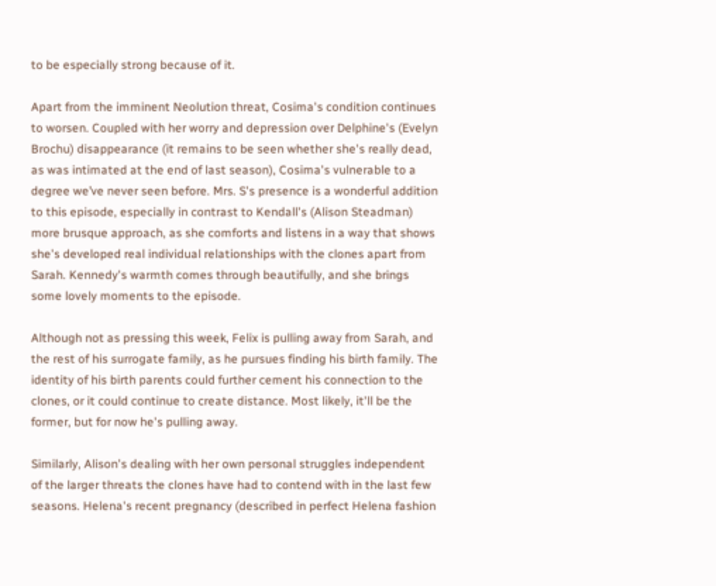to be especially strong because of it.

Apart from the imminent Neolution threat, Cosima's condition continues to worsen. Coupled with her worry and depression over Delphine's (Evelyn Brochu) disappearance (it remains to be seen whether she's really dead, as was intimated at the end of last season), Cosima's vulnerable to a degree we’ve never seen before. Mrs. S's presence is a wonderful addition to this episode, especially in contrast to Kendall's (Alison Steadman) more brusque approach, as she comforts and listens in a way that shows she's developed real individual relationships with the clones apart from Sarah. Kennedy's warmth comes through beautifully, and she brings some lovely moments to the episode.

Although not as pressing this week, Felix is pulling away from Sarah, and the rest of his surrogate family, as he pursues finding his birth family. The identity of his birth parents could further cement his connection to the clones, or it could continue to create distance. Most likely, it'll be the former, but for now he's pulling away.

Similarly, Alison's dealing with her own personal struggles independent of the larger threats the clones have had to contend with in the last few seasons. Helena's recent pregnancy (described in perfect Helena fashion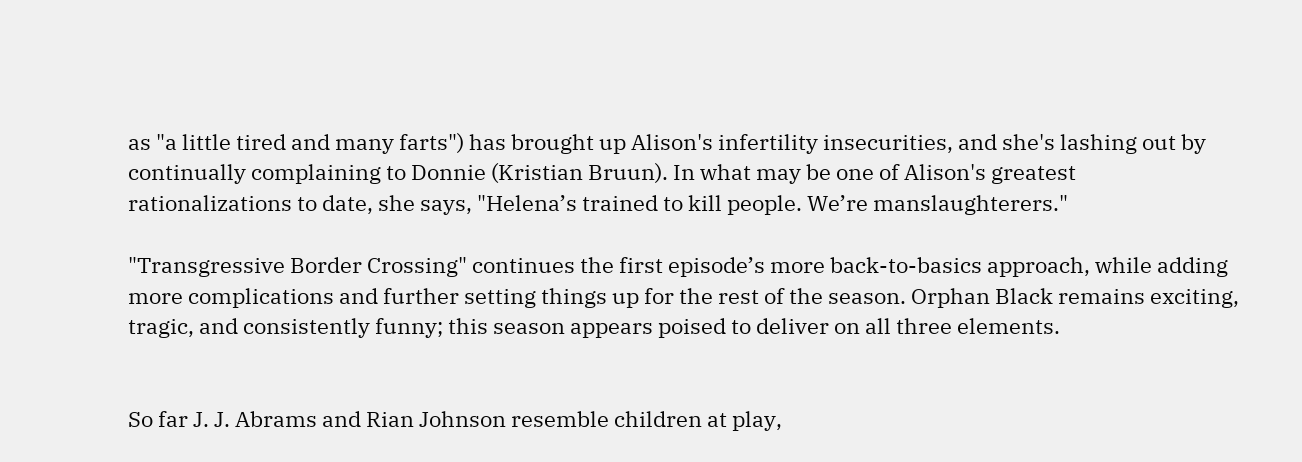as "a little tired and many farts") has brought up Alison's infertility insecurities, and she's lashing out by continually complaining to Donnie (Kristian Bruun). In what may be one of Alison's greatest rationalizations to date, she says, "Helena’s trained to kill people. We’re manslaughterers."

"Transgressive Border Crossing" continues the first episode’s more back-to-basics approach, while adding more complications and further setting things up for the rest of the season. Orphan Black remains exciting, tragic, and consistently funny; this season appears poised to deliver on all three elements.


So far J. J. Abrams and Rian Johnson resemble children at play,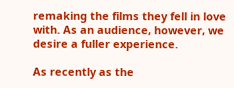remaking the films they fell in love with. As an audience, however, we desire a fuller experience.

As recently as the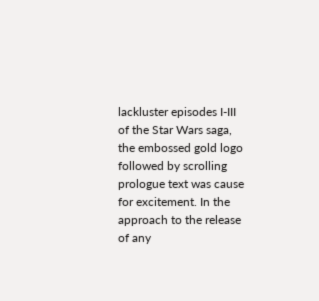lackluster episodes I-III of the Star Wars saga, the embossed gold logo followed by scrolling prologue text was cause for excitement. In the approach to the release of any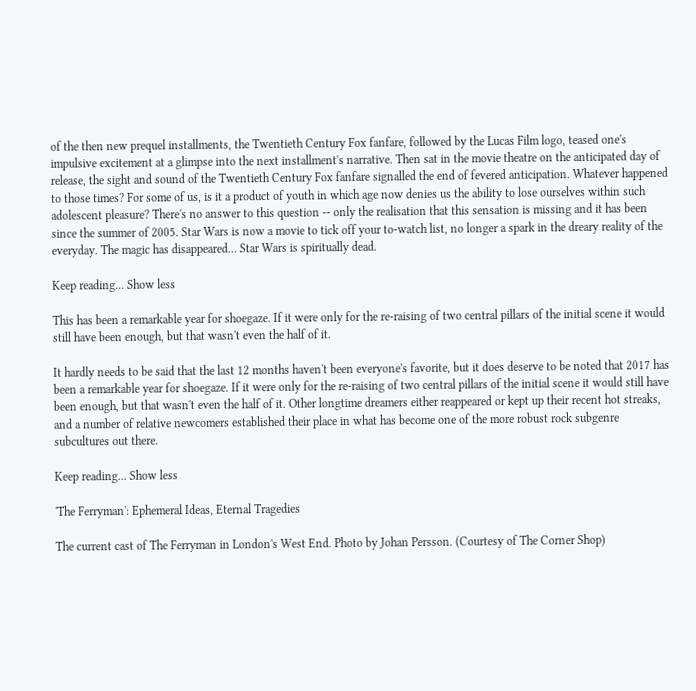of the then new prequel installments, the Twentieth Century Fox fanfare, followed by the Lucas Film logo, teased one's impulsive excitement at a glimpse into the next installment's narrative. Then sat in the movie theatre on the anticipated day of release, the sight and sound of the Twentieth Century Fox fanfare signalled the end of fevered anticipation. Whatever happened to those times? For some of us, is it a product of youth in which age now denies us the ability to lose ourselves within such adolescent pleasure? There's no answer to this question -- only the realisation that this sensation is missing and it has been since the summer of 2005. Star Wars is now a movie to tick off your to-watch list, no longer a spark in the dreary reality of the everyday. The magic has disappeared… Star Wars is spiritually dead.

Keep reading... Show less

This has been a remarkable year for shoegaze. If it were only for the re-raising of two central pillars of the initial scene it would still have been enough, but that wasn't even the half of it.

It hardly needs to be said that the last 12 months haven't been everyone's favorite, but it does deserve to be noted that 2017 has been a remarkable year for shoegaze. If it were only for the re-raising of two central pillars of the initial scene it would still have been enough, but that wasn't even the half of it. Other longtime dreamers either reappeared or kept up their recent hot streaks, and a number of relative newcomers established their place in what has become one of the more robust rock subgenre subcultures out there.

Keep reading... Show less

'The Ferryman': Ephemeral Ideas, Eternal Tragedies

The current cast of The Ferryman in London's West End. Photo by Johan Persson. (Courtesy of The Corner Shop)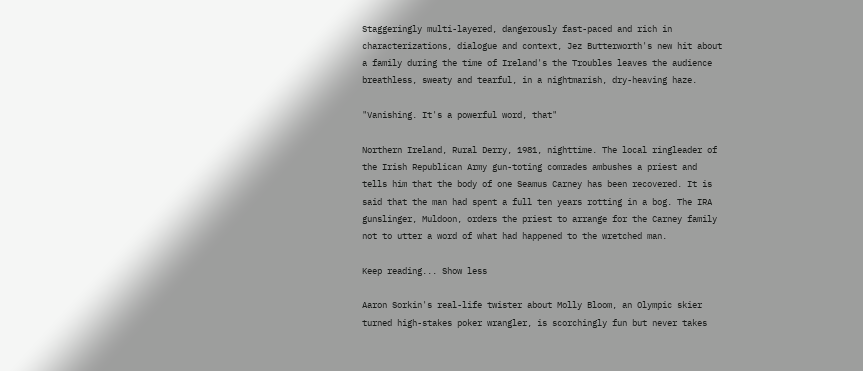Staggeringly multi-layered, dangerously fast-paced and rich in characterizations, dialogue and context, Jez Butterworth's new hit about a family during the time of Ireland's the Troubles leaves the audience breathless, sweaty and tearful, in a nightmarish, dry-heaving haze.

"Vanishing. It's a powerful word, that"

Northern Ireland, Rural Derry, 1981, nighttime. The local ringleader of the Irish Republican Army gun-toting comrades ambushes a priest and tells him that the body of one Seamus Carney has been recovered. It is said that the man had spent a full ten years rotting in a bog. The IRA gunslinger, Muldoon, orders the priest to arrange for the Carney family not to utter a word of what had happened to the wretched man.

Keep reading... Show less

Aaron Sorkin's real-life twister about Molly Bloom, an Olympic skier turned high-stakes poker wrangler, is scorchingly fun but never takes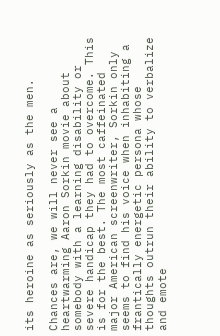its heroine as seriously as the men.

Chances are, we will never see a heartwarming Aaron Sorkin movie about somebody with a learning disability or severe handicap they had to overcome. This is for the best. The most caffeinated major American screenwriter, Sorkin only seems to find his voice when inhabiting a frantically energetic persona whose thoughts outrun their ability to verbalize and emote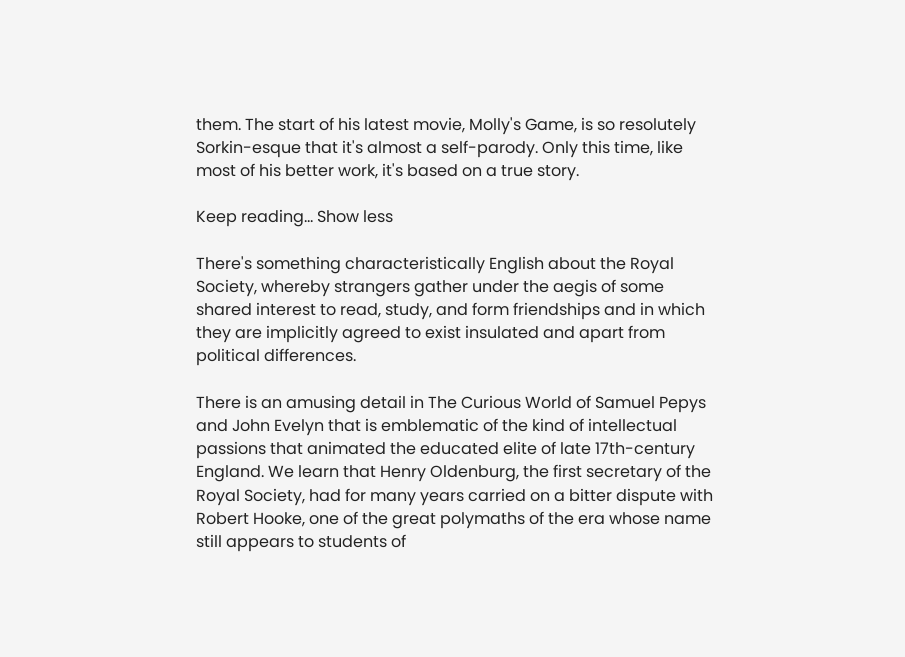them. The start of his latest movie, Molly's Game, is so resolutely Sorkin-esque that it's almost a self-parody. Only this time, like most of his better work, it's based on a true story.

Keep reading... Show less

There's something characteristically English about the Royal Society, whereby strangers gather under the aegis of some shared interest to read, study, and form friendships and in which they are implicitly agreed to exist insulated and apart from political differences.

There is an amusing detail in The Curious World of Samuel Pepys and John Evelyn that is emblematic of the kind of intellectual passions that animated the educated elite of late 17th-century England. We learn that Henry Oldenburg, the first secretary of the Royal Society, had for many years carried on a bitter dispute with Robert Hooke, one of the great polymaths of the era whose name still appears to students of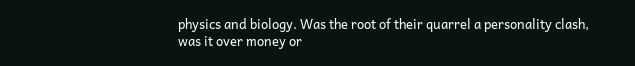physics and biology. Was the root of their quarrel a personality clash, was it over money or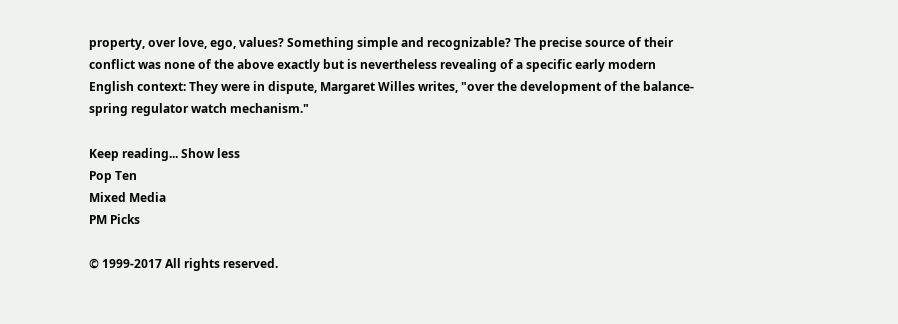property, over love, ego, values? Something simple and recognizable? The precise source of their conflict was none of the above exactly but is nevertheless revealing of a specific early modern English context: They were in dispute, Margaret Willes writes, "over the development of the balance-spring regulator watch mechanism."

Keep reading... Show less
Pop Ten
Mixed Media
PM Picks

© 1999-2017 All rights reserved.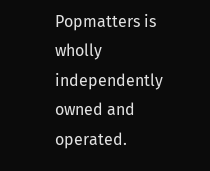Popmatters is wholly independently owned and operated.